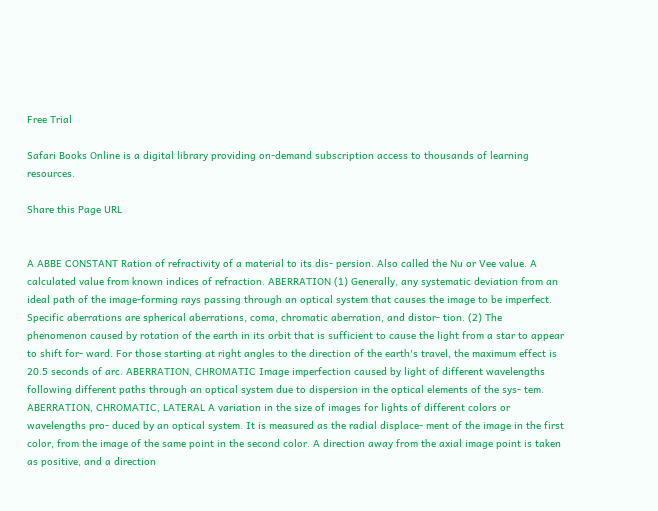Free Trial

Safari Books Online is a digital library providing on-demand subscription access to thousands of learning resources.

Share this Page URL


A ABBE CONSTANT Ration of refractivity of a material to its dis- persion. Also called the Nu or Vee value. A calculated value from known indices of refraction. ABERRATION (1) Generally, any systematic deviation from an ideal path of the image-forming rays passing through an optical system that causes the image to be imperfect. Specific aberrations are spherical aberrations, coma, chromatic aberration, and distor- tion. (2) The phenomenon caused by rotation of the earth in its orbit that is sufficient to cause the light from a star to appear to shift for- ward. For those starting at right angles to the direction of the earth's travel, the maximum effect is 20.5 seconds of arc. ABERRATION, CHROMATIC Image imperfection caused by light of different wavelengths following different paths through an optical system due to dispersion in the optical elements of the sys- tem. ABERRATION, CHROMATIC, LATERAL A variation in the size of images for lights of different colors or wavelengths pro- duced by an optical system. It is measured as the radial displace- ment of the image in the first color, from the image of the same point in the second color. A direction away from the axial image point is taken as positive, and a direction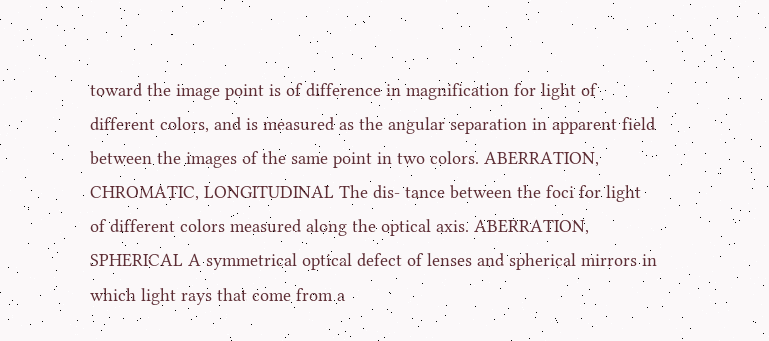toward the image point is of difference in magnification for light of different colors, and is measured as the angular separation in apparent field between the images of the same point in two colors. ABERRATION, CHROMATIC, LONGITUDINAL The dis- tance between the foci for light of different colors measured along the optical axis. ABERRATION, SPHERICAL A symmetrical optical defect of lenses and spherical mirrors in which light rays that come from a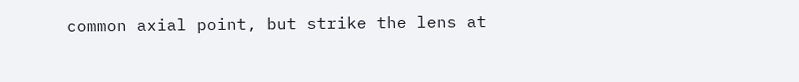common axial point, but strike the lens at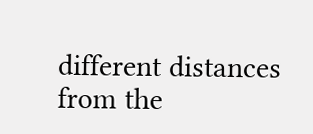different distances from the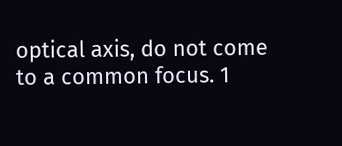optical axis, do not come to a common focus. 1